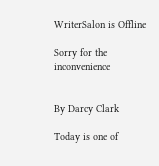WriterSalon is Offline

Sorry for the inconvenience


By Darcy Clark

Today is one of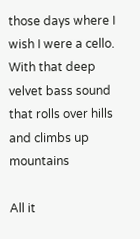those days where I wish I were a cello.
With that deep velvet bass sound
that rolls over hills and climbs up mountains

All it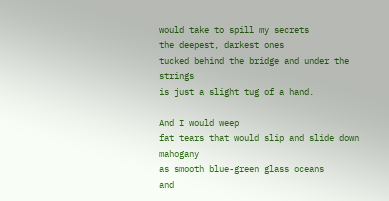would take to spill my secrets
the deepest, darkest ones
tucked behind the bridge and under the strings
is just a slight tug of a hand.

And I would weep
fat tears that would slip and slide down mahogany
as smooth blue-green glass oceans
and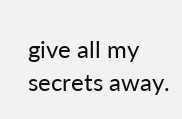give all my secrets away.